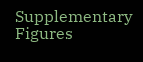Supplementary Figures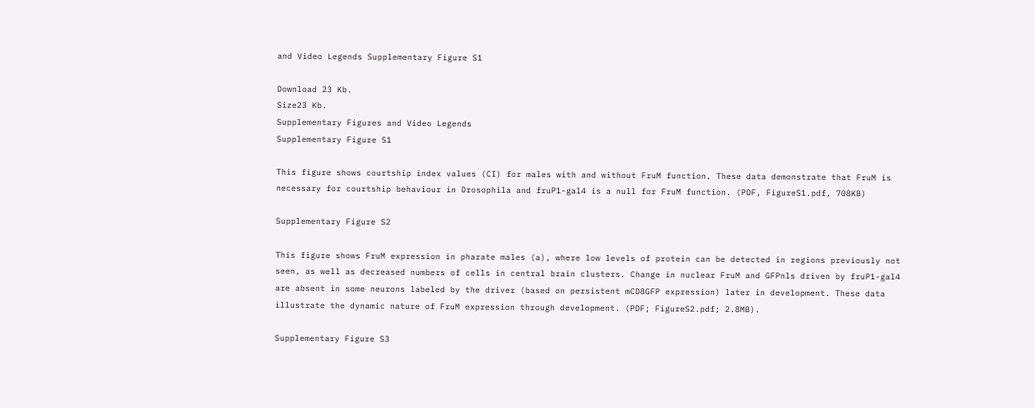and Video Legends Supplementary Figure S1

Download 23 Kb.
Size23 Kb.
Supplementary Figures and Video Legends
Supplementary Figure S1

This figure shows courtship index values (CI) for males with and without FruM function. These data demonstrate that FruM is necessary for courtship behaviour in Drosophila and fruP1-gal4 is a null for FruM function. (PDF, FigureS1.pdf, 708KB)

Supplementary Figure S2

This figure shows FruM expression in pharate males (a), where low levels of protein can be detected in regions previously not seen, as well as decreased numbers of cells in central brain clusters. Change in nuclear FruM and GFPnls driven by fruP1-gal4 are absent in some neurons labeled by the driver (based on persistent mCD8GFP expression) later in development. These data illustrate the dynamic nature of FruM expression through development. (PDF; FigureS2.pdf; 2.8MB).

Supplementary Figure S3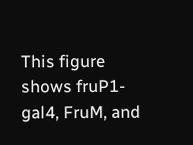This figure shows fruP1-gal4, FruM, and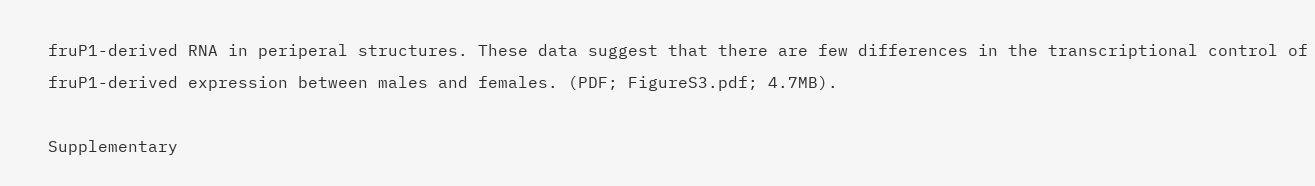fruP1-derived RNA in periperal structures. These data suggest that there are few differences in the transcriptional control of fruP1-derived expression between males and females. (PDF; FigureS3.pdf; 4.7MB).

Supplementary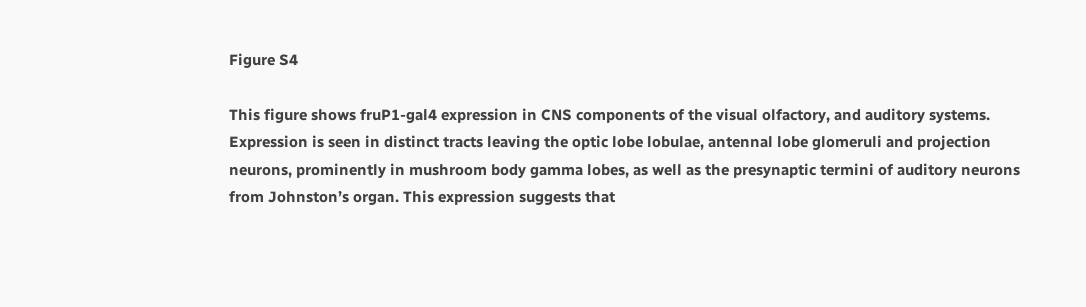Figure S4

This figure shows fruP1-gal4 expression in CNS components of the visual olfactory, and auditory systems. Expression is seen in distinct tracts leaving the optic lobe lobulae, antennal lobe glomeruli and projection neurons, prominently in mushroom body gamma lobes, as well as the presynaptic termini of auditory neurons from Johnston’s organ. This expression suggests that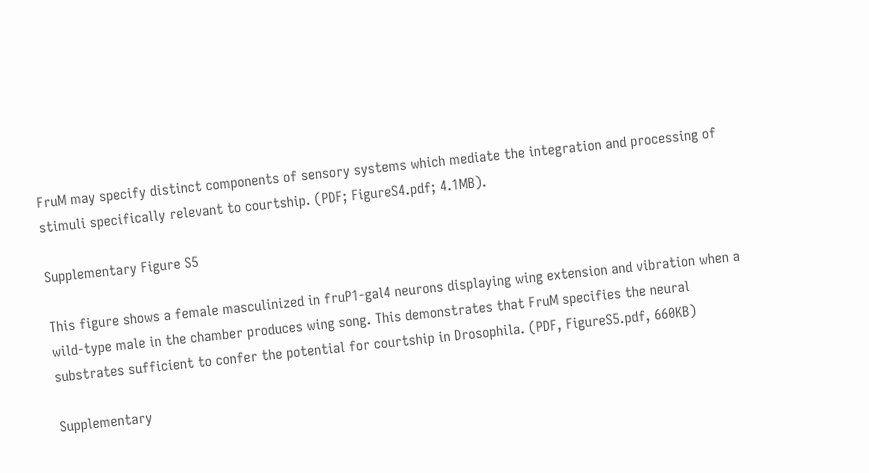FruM may specify distinct components of sensory systems which mediate the integration and processing of stimuli specifically relevant to courtship. (PDF; FigureS4.pdf; 4.1MB).

Supplementary Figure S5

This figure shows a female masculinized in fruP1-gal4 neurons displaying wing extension and vibration when a wild-type male in the chamber produces wing song. This demonstrates that FruM specifies the neural substrates sufficient to confer the potential for courtship in Drosophila. (PDF, FigureS5.pdf, 660KB)

Supplementary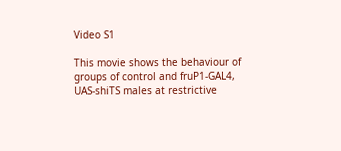Video S1

This movie shows the behaviour of groups of control and fruP1-GAL4, UAS-shiTS males at restrictive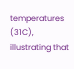temperatures (31C), illustrating that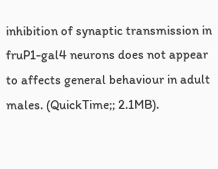inhibition of synaptic transmission in fruP1-gal4 neurons does not appear to affects general behaviour in adult males. (QuickTime;; 2.1MB).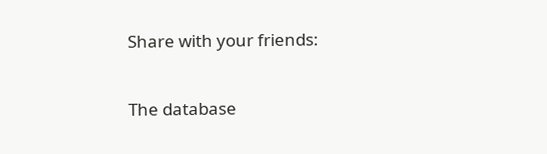Share with your friends:

The database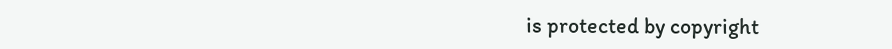is protected by copyright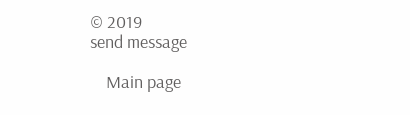© 2019
send message

    Main page